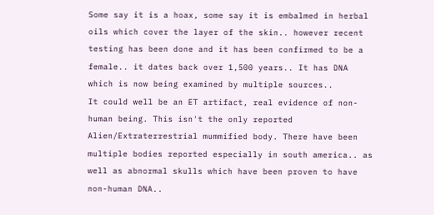Some say it is a hoax, some say it is embalmed in herbal oils which cover the layer of the skin.. however recent testing has been done and it has been confirmed to be a female.. it dates back over 1,500 years.. It has DNA which is now being examined by multiple sources..
It could well be an ET artifact, real evidence of non-human being. This isn't the only reported Alien/Extraterrestrial mummified body. There have been multiple bodies reported especially in south america.. as well as abnormal skulls which have been proven to have non-human DNA..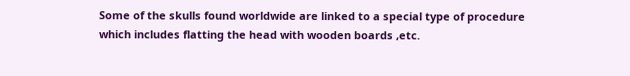Some of the skulls found worldwide are linked to a special type of procedure which includes flatting the head with wooden boards ,etc.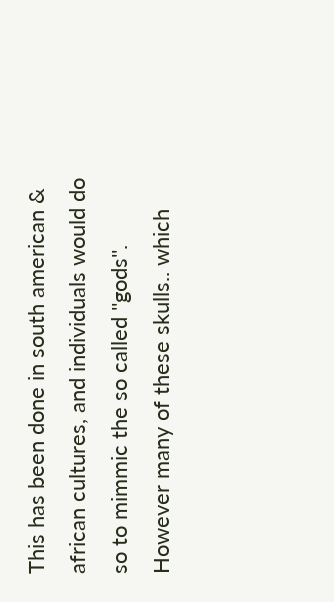This has been done in south american & african cultures, and individuals would do so to mimmic the so called ''gods''.
However many of these skulls.. which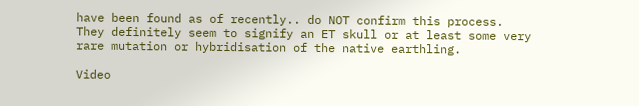have been found as of recently.. do NOT confirm this process. They definitely seem to signify an ET skull or at least some very rare mutation or hybridisation of the native earthling.

Video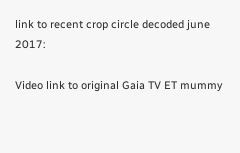link to recent crop circle decoded june 2017:

Video link to original Gaia TV ET mummy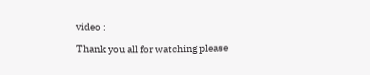video :

Thank you all for watching please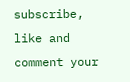subscribe, like and comment your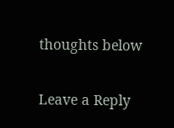thoughts below


Leave a Reply